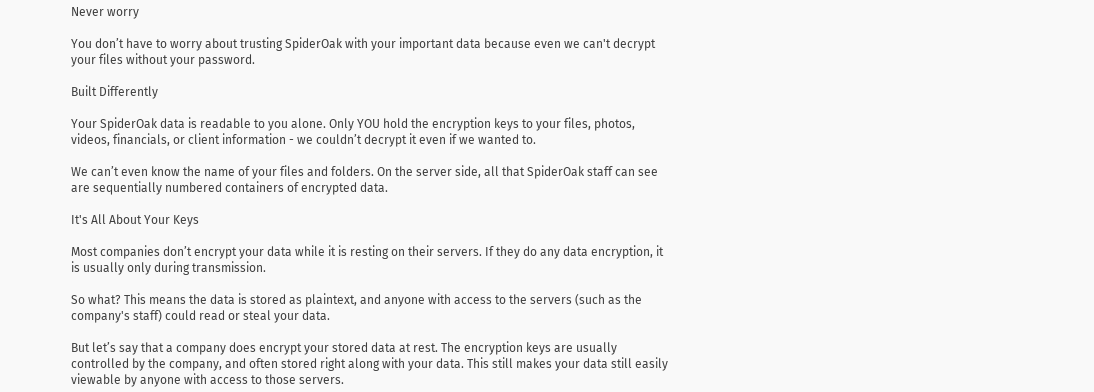Never worry

You don’t have to worry about trusting SpiderOak with your important data because even we can't decrypt your files without your password.

Built Differently

Your SpiderOak data is readable to you alone. Only YOU hold the encryption keys to your files, photos, videos, financials, or client information - we couldn’t decrypt it even if we wanted to.

We can’t even know the name of your files and folders. On the server side, all that SpiderOak staff can see are sequentially numbered containers of encrypted data.

It's All About Your Keys

Most companies don’t encrypt your data while it is resting on their servers. If they do any data encryption, it is usually only during transmission.

So what? This means the data is stored as plaintext, and anyone with access to the servers (such as the company's staff) could read or steal your data.

But let’s say that a company does encrypt your stored data at rest. The encryption keys are usually controlled by the company, and often stored right along with your data. This still makes your data still easily viewable by anyone with access to those servers.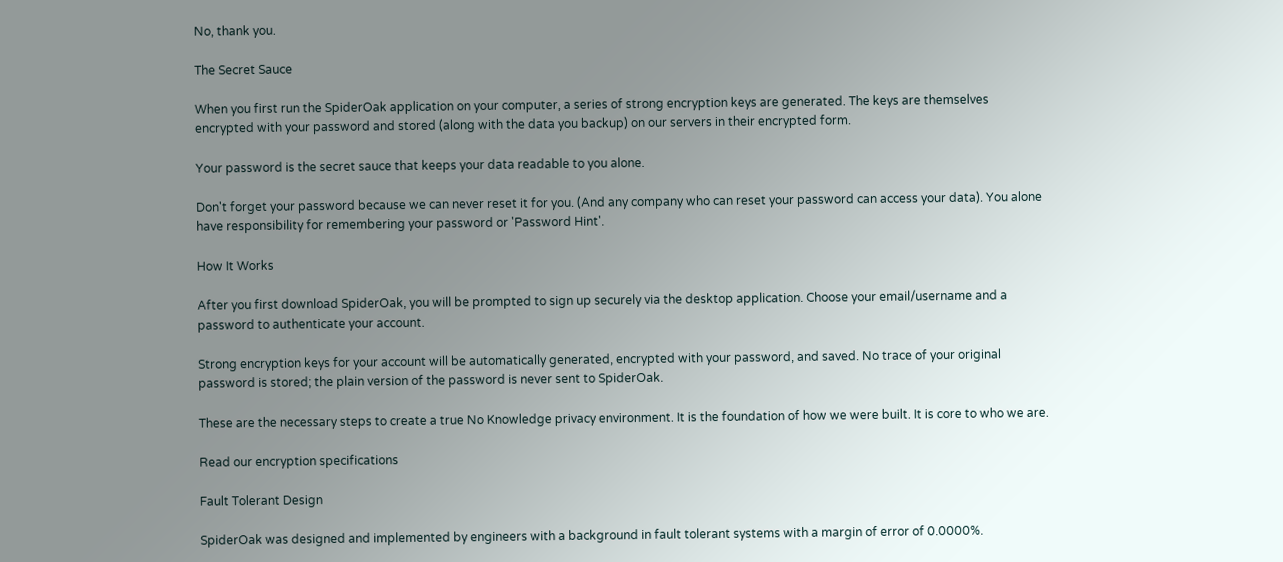No, thank you.

The Secret Sauce

When you first run the SpiderOak application on your computer, a series of strong encryption keys are generated. The keys are themselves encrypted with your password and stored (along with the data you backup) on our servers in their encrypted form.

Your password is the secret sauce that keeps your data readable to you alone.

Don't forget your password because we can never reset it for you. (And any company who can reset your password can access your data). You alone have responsibility for remembering your password or 'Password Hint'.

How It Works

After you first download SpiderOak, you will be prompted to sign up securely via the desktop application. Choose your email/username and a password to authenticate your account.

Strong encryption keys for your account will be automatically generated, encrypted with your password, and saved. No trace of your original password is stored; the plain version of the password is never sent to SpiderOak.

These are the necessary steps to create a true No Knowledge privacy environment. It is the foundation of how we were built. It is core to who we are.

Read our encryption specifications

Fault Tolerant Design

SpiderOak was designed and implemented by engineers with a background in fault tolerant systems with a margin of error of 0.0000%.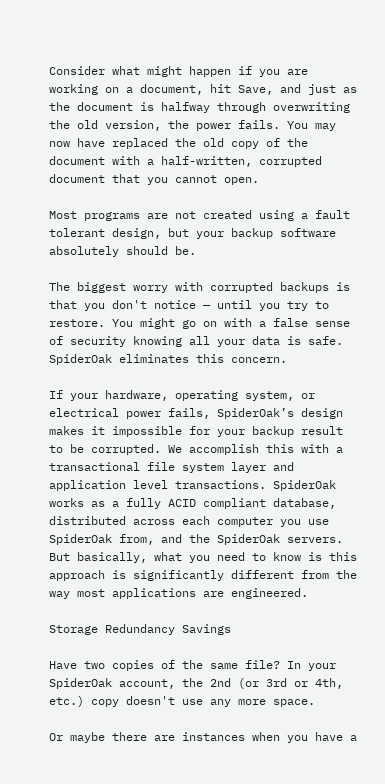Consider what might happen if you are working on a document, hit Save, and just as the document is halfway through overwriting the old version, the power fails. You may now have replaced the old copy of the document with a half-written, corrupted document that you cannot open.

Most programs are not created using a fault tolerant design, but your backup software absolutely should be.

The biggest worry with corrupted backups is that you don't notice — until you try to restore. You might go on with a false sense of security knowing all your data is safe. SpiderOak eliminates this concern.

If your hardware, operating system, or electrical power fails, SpiderOak’s design makes it impossible for your backup result to be corrupted. We accomplish this with a transactional file system layer and application level transactions. SpiderOak works as a fully ACID compliant database, distributed across each computer you use SpiderOak from, and the SpiderOak servers. But basically, what you need to know is this approach is significantly different from the way most applications are engineered.

Storage Redundancy Savings

Have two copies of the same file? In your SpiderOak account, the 2nd (or 3rd or 4th, etc.) copy doesn't use any more space.

Or maybe there are instances when you have a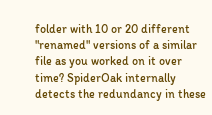folder with 10 or 20 different "renamed" versions of a similar file as you worked on it over time? SpiderOak internally detects the redundancy in these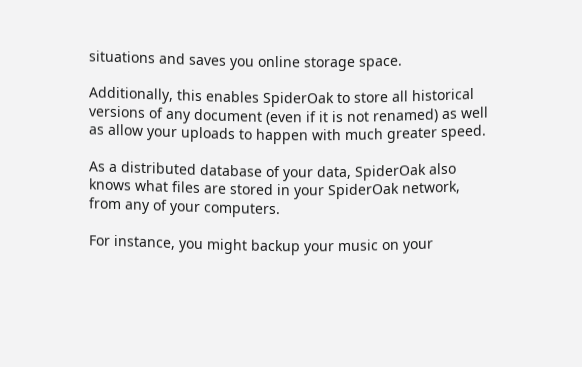situations and saves you online storage space.

Additionally, this enables SpiderOak to store all historical versions of any document (even if it is not renamed) as well as allow your uploads to happen with much greater speed.

As a distributed database of your data, SpiderOak also knows what files are stored in your SpiderOak network, from any of your computers.

For instance, you might backup your music on your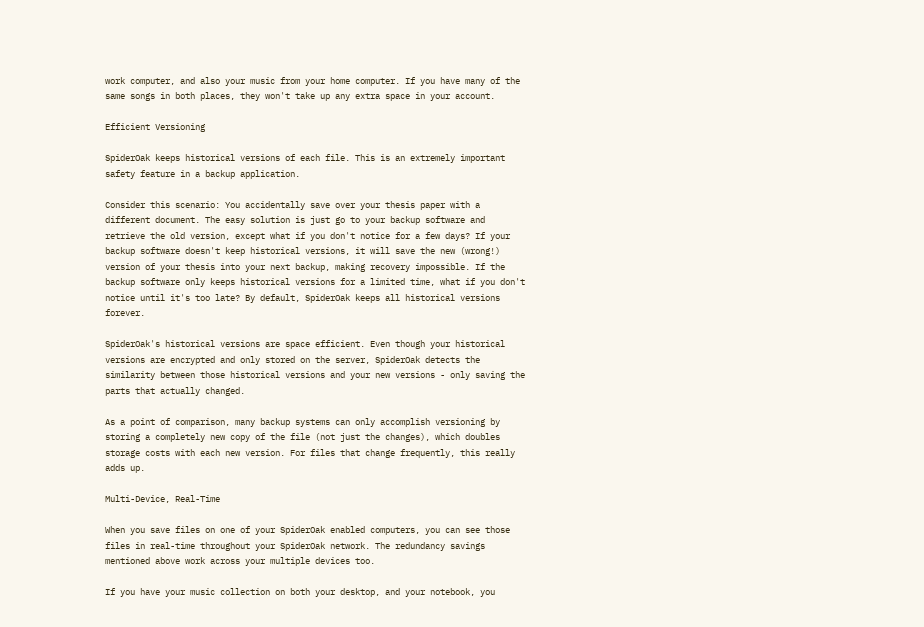work computer, and also your music from your home computer. If you have many of the same songs in both places, they won't take up any extra space in your account.

Efficient Versioning

SpiderOak keeps historical versions of each file. This is an extremely important safety feature in a backup application.

Consider this scenario: You accidentally save over your thesis paper with a different document. The easy solution is just go to your backup software and retrieve the old version, except what if you don't notice for a few days? If your backup software doesn't keep historical versions, it will save the new (wrong!) version of your thesis into your next backup, making recovery impossible. If the backup software only keeps historical versions for a limited time, what if you don't notice until it's too late? By default, SpiderOak keeps all historical versions forever.

SpiderOak's historical versions are space efficient. Even though your historical versions are encrypted and only stored on the server, SpiderOak detects the similarity between those historical versions and your new versions - only saving the parts that actually changed.

As a point of comparison, many backup systems can only accomplish versioning by storing a completely new copy of the file (not just the changes), which doubles storage costs with each new version. For files that change frequently, this really adds up.

Multi-Device, Real-Time

When you save files on one of your SpiderOak enabled computers, you can see those files in real-time throughout your SpiderOak network. The redundancy savings mentioned above work across your multiple devices too.

If you have your music collection on both your desktop, and your notebook, you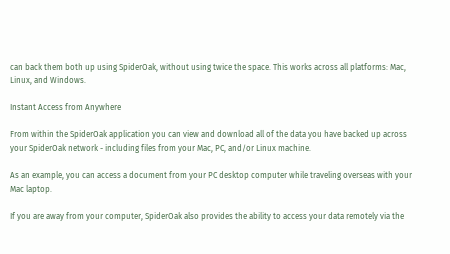can back them both up using SpiderOak, without using twice the space. This works across all platforms: Mac, Linux, and Windows.

Instant Access from Anywhere

From within the SpiderOak application you can view and download all of the data you have backed up across your SpiderOak network - including files from your Mac, PC, and/or Linux machine.

As an example, you can access a document from your PC desktop computer while traveling overseas with your Mac laptop.

If you are away from your computer, SpiderOak also provides the ability to access your data remotely via the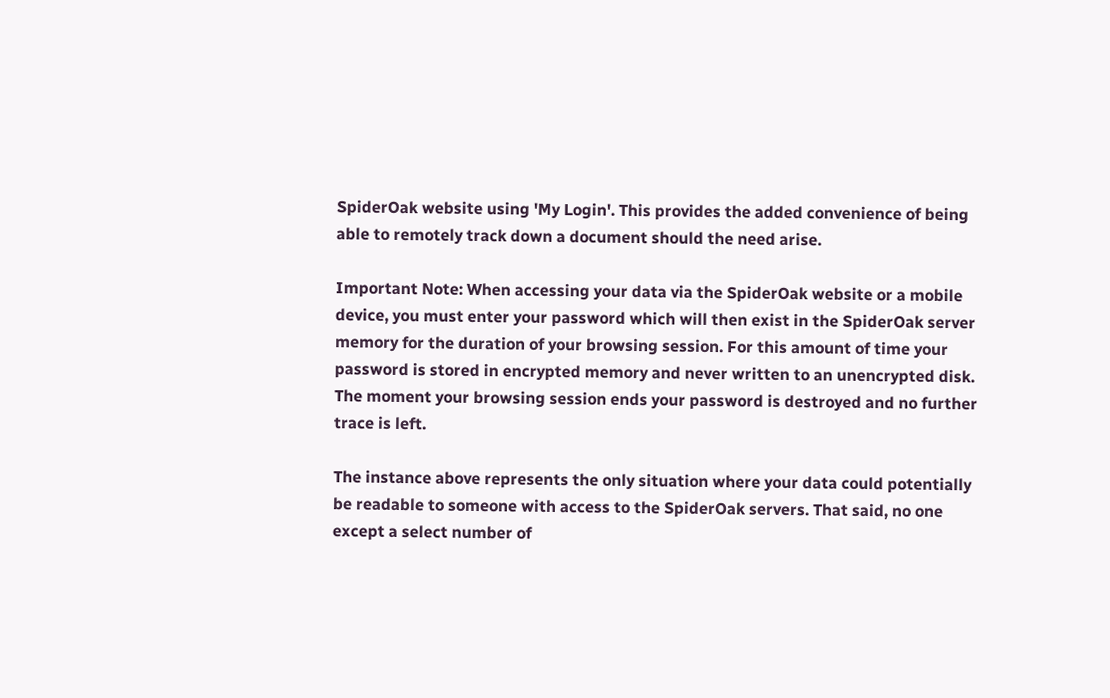SpiderOak website using 'My Login'. This provides the added convenience of being able to remotely track down a document should the need arise.

Important Note: When accessing your data via the SpiderOak website or a mobile device, you must enter your password which will then exist in the SpiderOak server memory for the duration of your browsing session. For this amount of time your password is stored in encrypted memory and never written to an unencrypted disk. The moment your browsing session ends your password is destroyed and no further trace is left.

The instance above represents the only situation where your data could potentially be readable to someone with access to the SpiderOak servers. That said, no one except a select number of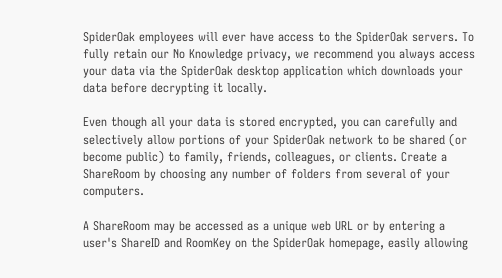SpiderOak employees will ever have access to the SpiderOak servers. To fully retain our No Knowledge privacy, we recommend you always access your data via the SpiderOak desktop application which downloads your data before decrypting it locally.

Even though all your data is stored encrypted, you can carefully and selectively allow portions of your SpiderOak network to be shared (or become public) to family, friends, colleagues, or clients. Create a ShareRoom by choosing any number of folders from several of your computers.

A ShareRoom may be accessed as a unique web URL or by entering a user's ShareID and RoomKey on the SpiderOak homepage, easily allowing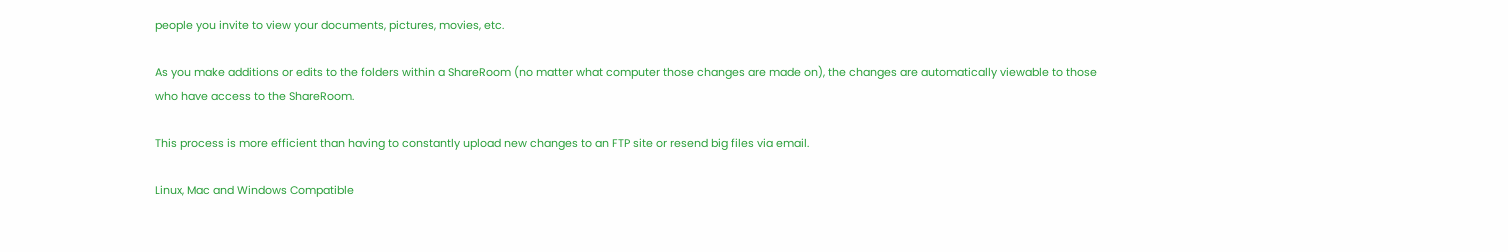people you invite to view your documents, pictures, movies, etc.

As you make additions or edits to the folders within a ShareRoom (no matter what computer those changes are made on), the changes are automatically viewable to those who have access to the ShareRoom.

This process is more efficient than having to constantly upload new changes to an FTP site or resend big files via email.

Linux, Mac and Windows Compatible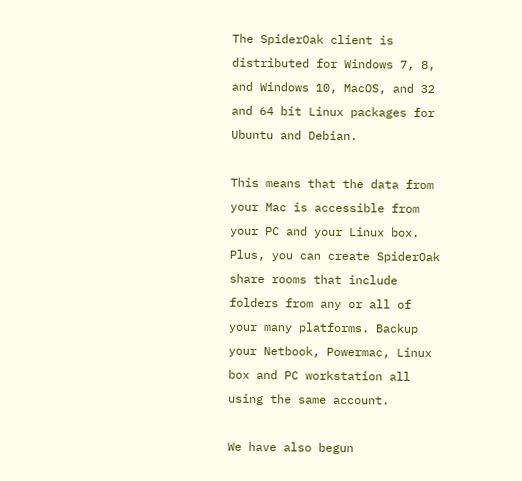The SpiderOak client is distributed for Windows 7, 8, and Windows 10, MacOS, and 32 and 64 bit Linux packages for Ubuntu and Debian.

This means that the data from your Mac is accessible from your PC and your Linux box. Plus, you can create SpiderOak share rooms that include folders from any or all of your many platforms. Backup your Netbook, Powermac, Linux box and PC workstation all using the same account.

We have also begun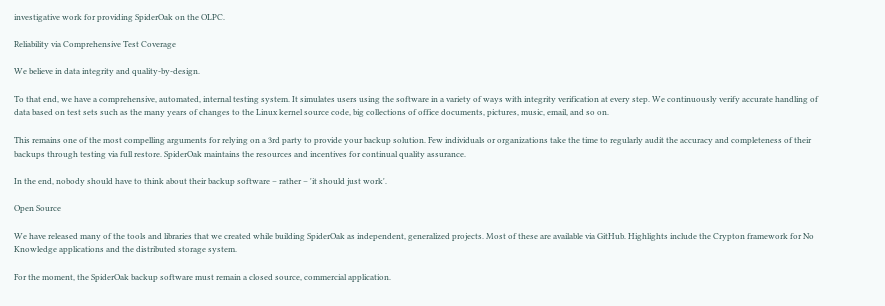investigative work for providing SpiderOak on the OLPC.

Reliability via Comprehensive Test Coverage

We believe in data integrity and quality-by-design.

To that end, we have a comprehensive, automated, internal testing system. It simulates users using the software in a variety of ways with integrity verification at every step. We continuously verify accurate handling of data based on test sets such as the many years of changes to the Linux kernel source code, big collections of office documents, pictures, music, email, and so on.

This remains one of the most compelling arguments for relying on a 3rd party to provide your backup solution. Few individuals or organizations take the time to regularly audit the accuracy and completeness of their backups through testing via full restore. SpiderOak maintains the resources and incentives for continual quality assurance.

In the end, nobody should have to think about their backup software – rather – 'it should just work'.

Open Source

We have released many of the tools and libraries that we created while building SpiderOak as independent, generalized projects. Most of these are available via GitHub. Highlights include the Crypton framework for No Knowledge applications and the distributed storage system.

For the moment, the SpiderOak backup software must remain a closed source, commercial application.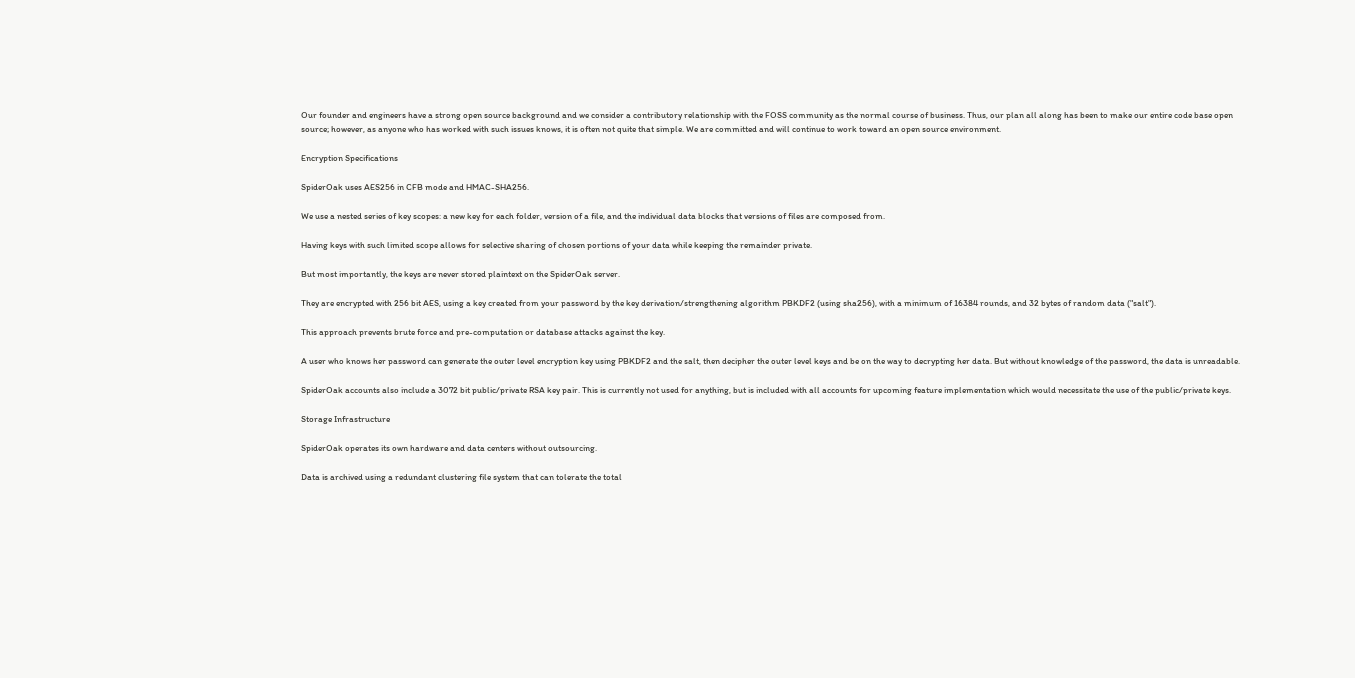Our founder and engineers have a strong open source background and we consider a contributory relationship with the FOSS community as the normal course of business. Thus, our plan all along has been to make our entire code base open source; however, as anyone who has worked with such issues knows, it is often not quite that simple. We are committed and will continue to work toward an open source environment.

Encryption Specifications

SpiderOak uses AES256 in CFB mode and HMAC-SHA256.

We use a nested series of key scopes: a new key for each folder, version of a file, and the individual data blocks that versions of files are composed from.

Having keys with such limited scope allows for selective sharing of chosen portions of your data while keeping the remainder private.

But most importantly, the keys are never stored plaintext on the SpiderOak server.

They are encrypted with 256 bit AES, using a key created from your password by the key derivation/strengthening algorithm PBKDF2 (using sha256), with a minimum of 16384 rounds, and 32 bytes of random data ("salt").

This approach prevents brute force and pre-computation or database attacks against the key.

A user who knows her password can generate the outer level encryption key using PBKDF2 and the salt, then decipher the outer level keys and be on the way to decrypting her data. But without knowledge of the password, the data is unreadable.

SpiderOak accounts also include a 3072 bit public/private RSA key pair. This is currently not used for anything, but is included with all accounts for upcoming feature implementation which would necessitate the use of the public/private keys.

Storage Infrastructure

SpiderOak operates its own hardware and data centers without outsourcing.

Data is archived using a redundant clustering file system that can tolerate the total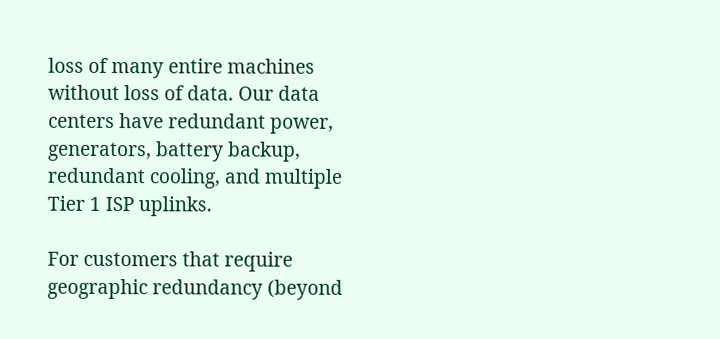loss of many entire machines without loss of data. Our data centers have redundant power, generators, battery backup, redundant cooling, and multiple Tier 1 ISP uplinks.

For customers that require geographic redundancy (beyond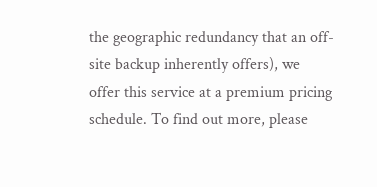the geographic redundancy that an off-site backup inherently offers), we offer this service at a premium pricing schedule. To find out more, please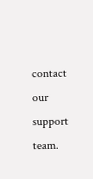contact our support team.